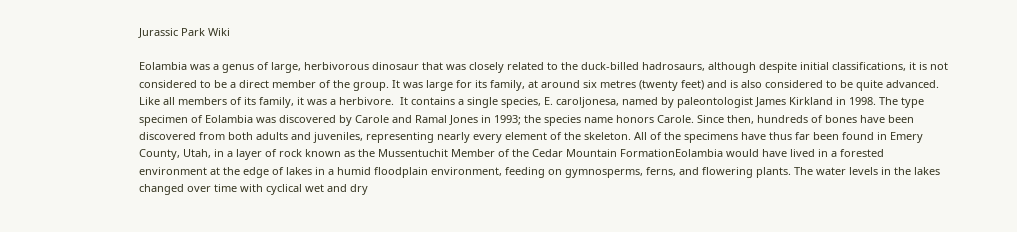Jurassic Park Wiki

Eolambia was a genus of large, herbivorous dinosaur that was closely related to the duck-billed hadrosaurs, although despite initial classifications, it is not considered to be a direct member of the group. It was large for its family, at around six metres (twenty feet) and is also considered to be quite advanced. Like all members of its family, it was a herbivore.  It contains a single species, E. caroljonesa, named by paleontologist James Kirkland in 1998. The type specimen of Eolambia was discovered by Carole and Ramal Jones in 1993; the species name honors Carole. Since then, hundreds of bones have been discovered from both adults and juveniles, representing nearly every element of the skeleton. All of the specimens have thus far been found in Emery County, Utah, in a layer of rock known as the Mussentuchit Member of the Cedar Mountain FormationEolambia would have lived in a forested environment at the edge of lakes in a humid floodplain environment, feeding on gymnosperms, ferns, and flowering plants. The water levels in the lakes changed over time with cyclical wet and dry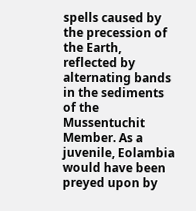spells caused by the precession of the Earth, reflected by alternating bands in the sediments of the Mussentuchit Member. As a juvenile, Eolambia would have been preyed upon by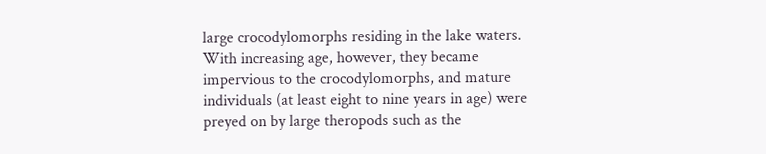large crocodylomorphs residing in the lake waters. With increasing age, however, they became impervious to the crocodylomorphs, and mature individuals (at least eight to nine years in age) were preyed on by large theropods such as the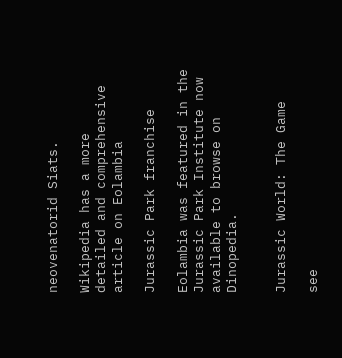neovenatorid Siats.

Wikipedia has a more detailed and comprehensive article on Eolambia

Jurassic Park franchise

Eolambia was featured in the Jurassic Park Institute now available to browse on Dinopedia.


Jurassic World: The Game

see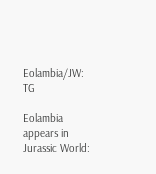Eolambia/JW: TG

Eolambia appears in Jurassic World: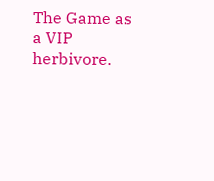The Game as a VIP herbivore.